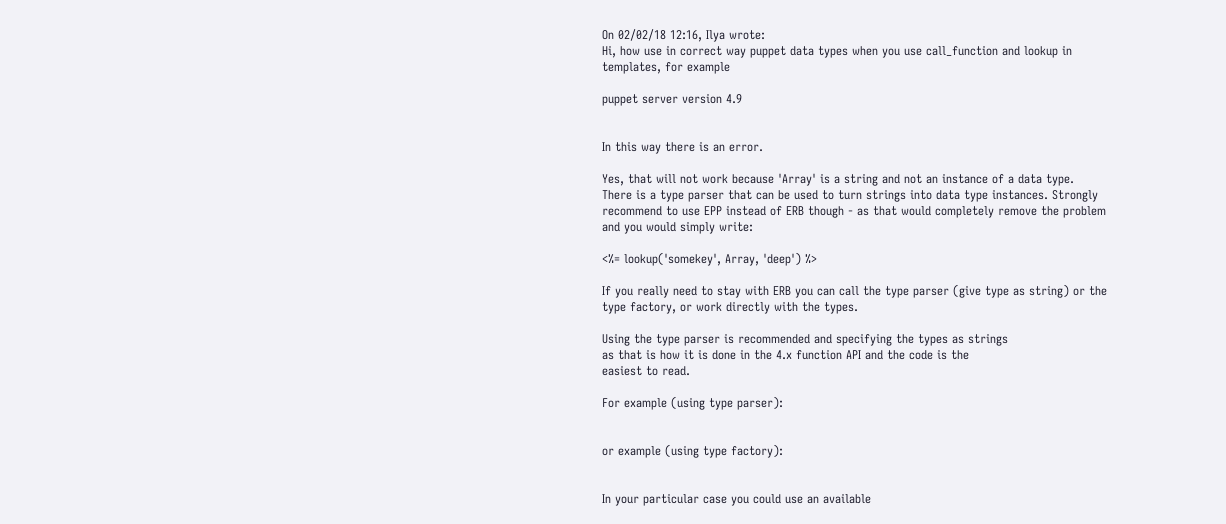On 02/02/18 12:16, Ilya wrote:
Hi, how use in correct way puppet data types when you use call_function and lookup in templates, for example

puppet server version 4.9


In this way there is an error.

Yes, that will not work because 'Array' is a string and not an instance of a data type. There is a type parser that can be used to turn strings into data type instances. Strongly recommend to use EPP instead of ERB though - as that would completely remove the problem and you would simply write:

<%= lookup('somekey', Array, 'deep') %>

If you really need to stay with ERB you can call the type parser (give type as string) or the type factory, or work directly with the types.

Using the type parser is recommended and specifying the types as strings
as that is how it is done in the 4.x function API and the code is the
easiest to read.

For example (using type parser):


or example (using type factory):


In your particular case you could use an available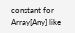constant for Array[Any] like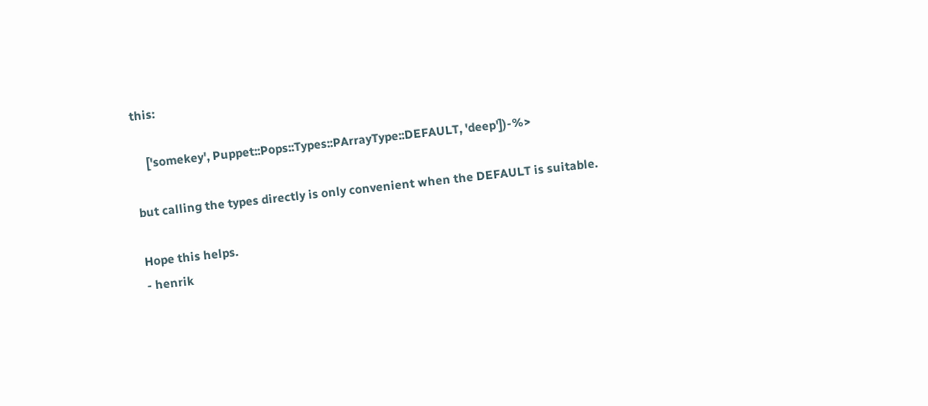this:

    ['somekey', Puppet::Pops::Types::PArrayType::DEFAULT, 'deep'])-%>

but calling the types directly is only convenient when the DEFAULT is suitable.

Hope this helps.
- henrik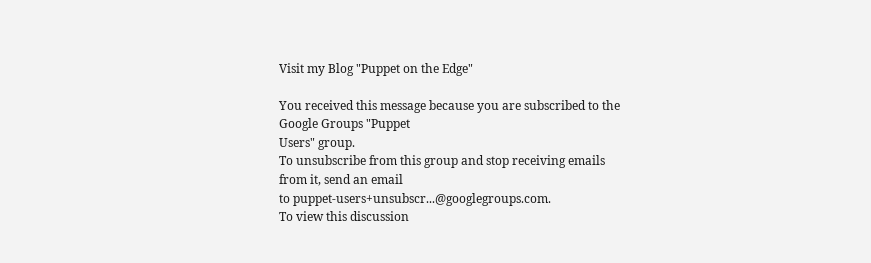Visit my Blog "Puppet on the Edge"

You received this message because you are subscribed to the Google Groups "Puppet
Users" group.
To unsubscribe from this group and stop receiving emails from it, send an email
to puppet-users+unsubscr...@googlegroups.com.
To view this discussion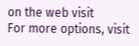on the web visit
For more options, visit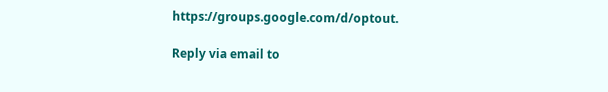https://groups.google.com/d/optout.

Reply via email to